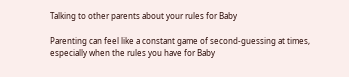Talking to other parents about your rules for Baby

Parenting can feel like a constant game of second-guessing at times, especially when the rules you have for Baby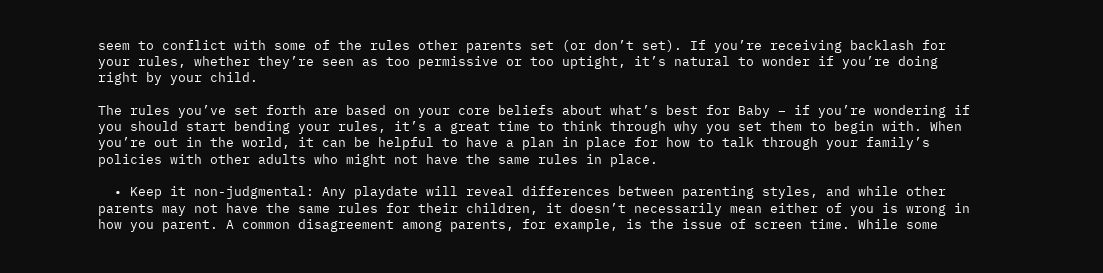seem to conflict with some of the rules other parents set (or don’t set). If you’re receiving backlash for your rules, whether they’re seen as too permissive or too uptight, it’s natural to wonder if you’re doing right by your child.

The rules you’ve set forth are based on your core beliefs about what’s best for Baby – if you’re wondering if you should start bending your rules, it’s a great time to think through why you set them to begin with. When you’re out in the world, it can be helpful to have a plan in place for how to talk through your family’s policies with other adults who might not have the same rules in place.

  • Keep it non-judgmental: Any playdate will reveal differences between parenting styles, and while other parents may not have the same rules for their children, it doesn’t necessarily mean either of you is wrong in how you parent. A common disagreement among parents, for example, is the issue of screen time. While some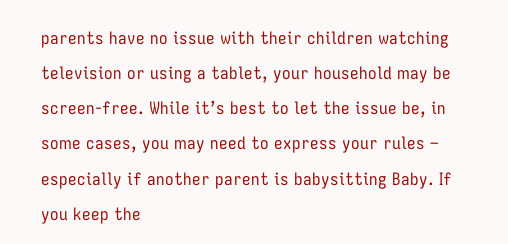parents have no issue with their children watching television or using a tablet, your household may be screen-free. While it’s best to let the issue be, in some cases, you may need to express your rules – especially if another parent is babysitting Baby. If you keep the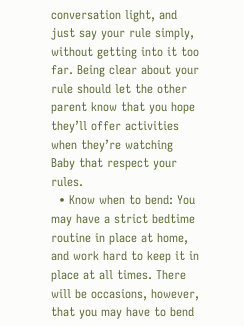conversation light, and just say your rule simply, without getting into it too far. Being clear about your rule should let the other parent know that you hope they’ll offer activities when they’re watching Baby that respect your rules.
  • Know when to bend: You may have a strict bedtime routine in place at home, and work hard to keep it in place at all times. There will be occasions, however, that you may have to bend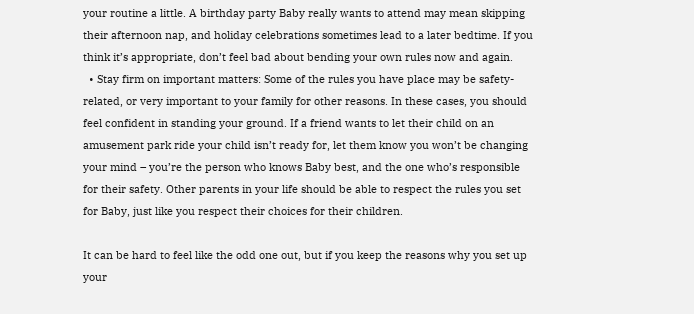your routine a little. A birthday party Baby really wants to attend may mean skipping their afternoon nap, and holiday celebrations sometimes lead to a later bedtime. If you think it’s appropriate, don’t feel bad about bending your own rules now and again.
  • Stay firm on important matters: Some of the rules you have place may be safety-related, or very important to your family for other reasons. In these cases, you should feel confident in standing your ground. If a friend wants to let their child on an amusement park ride your child isn’t ready for, let them know you won’t be changing your mind – you’re the person who knows Baby best, and the one who’s responsible for their safety. Other parents in your life should be able to respect the rules you set for Baby, just like you respect their choices for their children.

It can be hard to feel like the odd one out, but if you keep the reasons why you set up your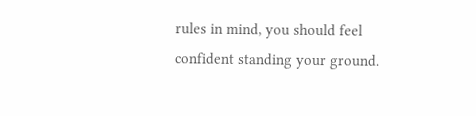rules in mind, you should feel confident standing your ground.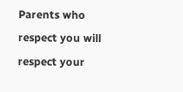Parents who respect you will respect your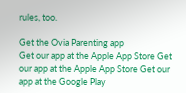rules, too.

Get the Ovia Parenting app
Get our app at the Apple App Store Get our app at the Apple App Store Get our app at the Google Play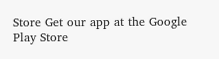Store Get our app at the Google Play Store